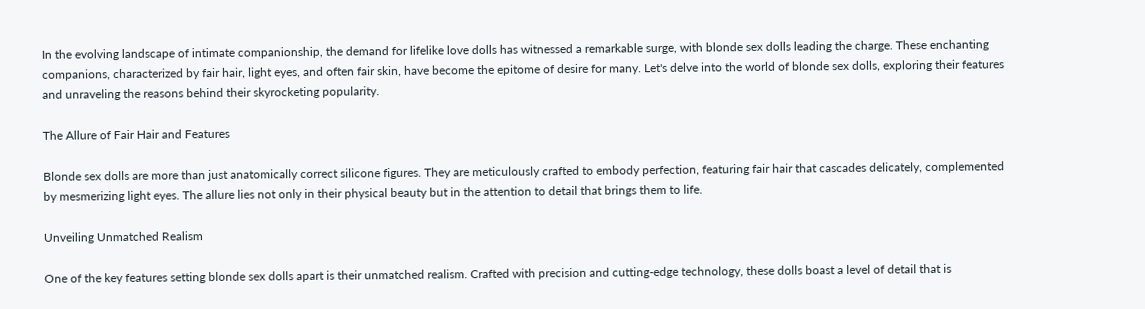In the evolving landscape of intimate companionship, the demand for lifelike love dolls has witnessed a remarkable surge, with blonde sex dolls leading the charge. These enchanting companions, characterized by fair hair, light eyes, and often fair skin, have become the epitome of desire for many. Let's delve into the world of blonde sex dolls, exploring their features and unraveling the reasons behind their skyrocketing popularity.

The Allure of Fair Hair and Features

Blonde sex dolls are more than just anatomically correct silicone figures. They are meticulously crafted to embody perfection, featuring fair hair that cascades delicately, complemented by mesmerizing light eyes. The allure lies not only in their physical beauty but in the attention to detail that brings them to life.

Unveiling Unmatched Realism

One of the key features setting blonde sex dolls apart is their unmatched realism. Crafted with precision and cutting-edge technology, these dolls boast a level of detail that is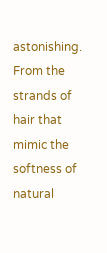astonishing. From the strands of hair that mimic the softness of natural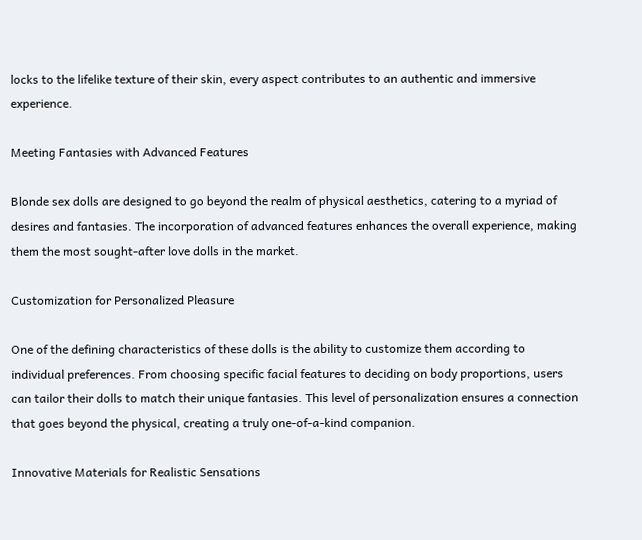locks to the lifelike texture of their skin, every aspect contributes to an authentic and immersive experience.

Meeting Fantasies with Advanced Features

Blonde sex dolls are designed to go beyond the realm of physical aesthetics, catering to a myriad of desires and fantasies. The incorporation of advanced features enhances the overall experience, making them the most sought-after love dolls in the market.

Customization for Personalized Pleasure

One of the defining characteristics of these dolls is the ability to customize them according to individual preferences. From choosing specific facial features to deciding on body proportions, users can tailor their dolls to match their unique fantasies. This level of personalization ensures a connection that goes beyond the physical, creating a truly one-of-a-kind companion.

Innovative Materials for Realistic Sensations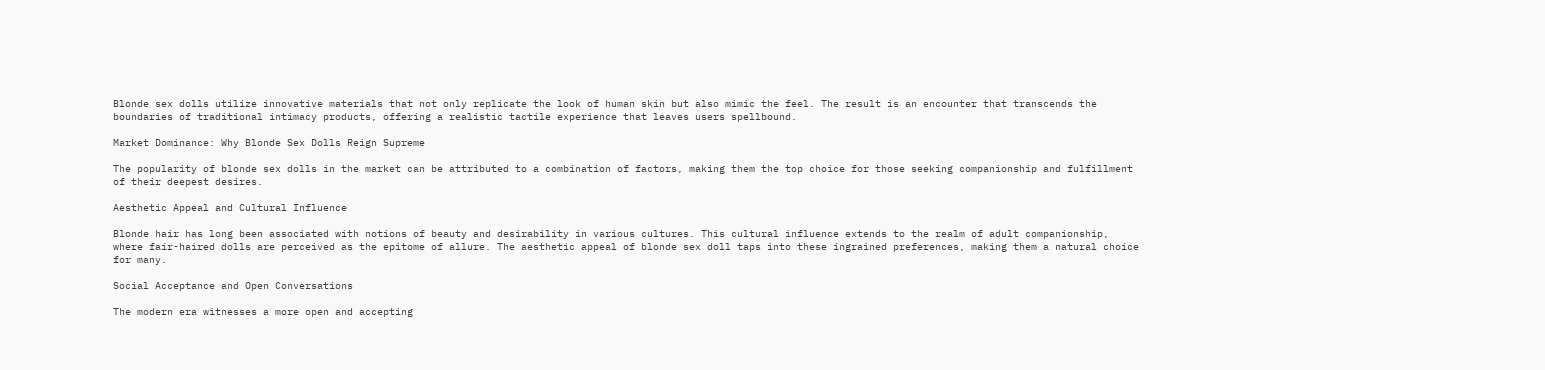Blonde sex dolls utilize innovative materials that not only replicate the look of human skin but also mimic the feel. The result is an encounter that transcends the boundaries of traditional intimacy products, offering a realistic tactile experience that leaves users spellbound.

Market Dominance: Why Blonde Sex Dolls Reign Supreme

The popularity of blonde sex dolls in the market can be attributed to a combination of factors, making them the top choice for those seeking companionship and fulfillment of their deepest desires.

Aesthetic Appeal and Cultural Influence

Blonde hair has long been associated with notions of beauty and desirability in various cultures. This cultural influence extends to the realm of adult companionship, where fair-haired dolls are perceived as the epitome of allure. The aesthetic appeal of blonde sex doll taps into these ingrained preferences, making them a natural choice for many.

Social Acceptance and Open Conversations

The modern era witnesses a more open and accepting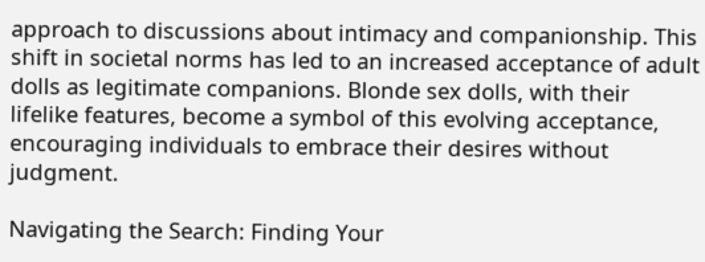approach to discussions about intimacy and companionship. This shift in societal norms has led to an increased acceptance of adult dolls as legitimate companions. Blonde sex dolls, with their lifelike features, become a symbol of this evolving acceptance, encouraging individuals to embrace their desires without judgment.

Navigating the Search: Finding Your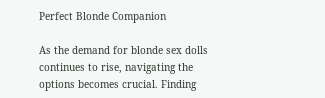Perfect Blonde Companion

As the demand for blonde sex dolls continues to rise, navigating the options becomes crucial. Finding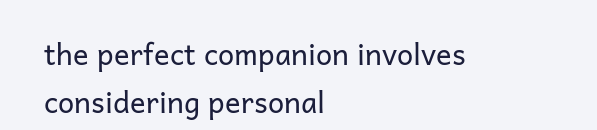the perfect companion involves considering personal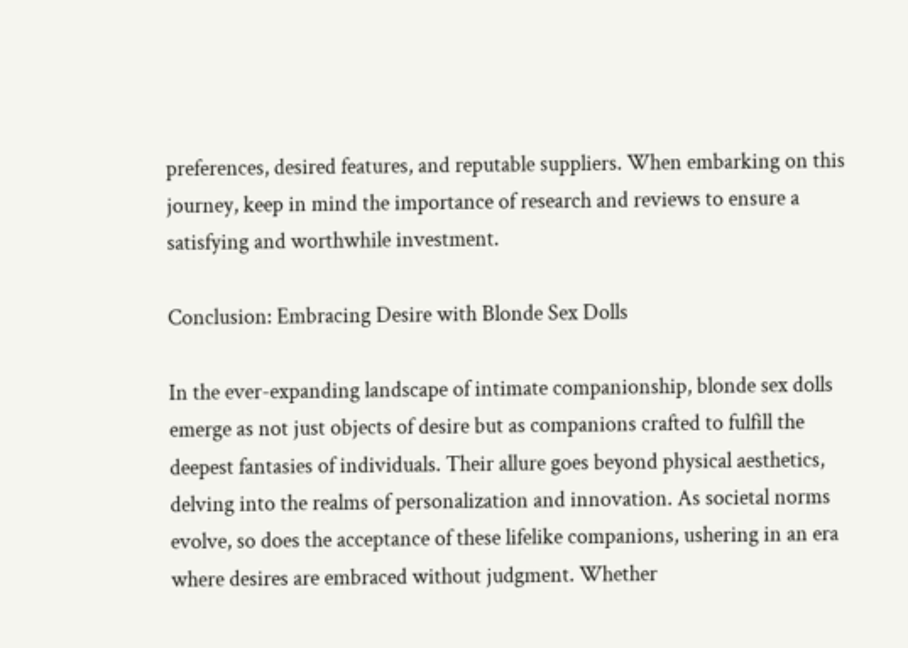preferences, desired features, and reputable suppliers. When embarking on this journey, keep in mind the importance of research and reviews to ensure a satisfying and worthwhile investment.

Conclusion: Embracing Desire with Blonde Sex Dolls

In the ever-expanding landscape of intimate companionship, blonde sex dolls emerge as not just objects of desire but as companions crafted to fulfill the deepest fantasies of individuals. Their allure goes beyond physical aesthetics, delving into the realms of personalization and innovation. As societal norms evolve, so does the acceptance of these lifelike companions, ushering in an era where desires are embraced without judgment. Whether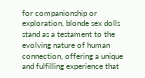for companionship or exploration, blonde sex dolls stand as a testament to the evolving nature of human connection, offering a unique and fulfilling experience that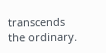transcends the ordinary.